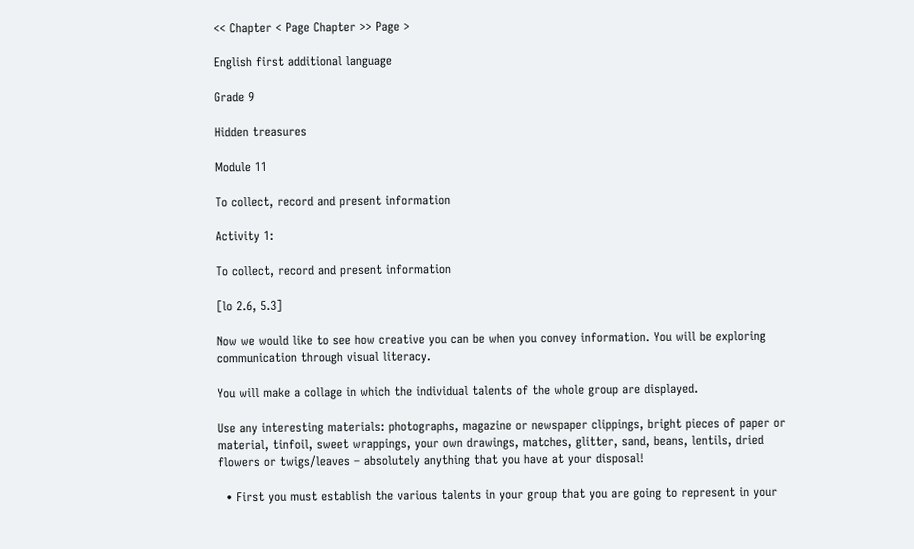<< Chapter < Page Chapter >> Page >

English first additional language

Grade 9

Hidden treasures

Module 11

To collect, record and present information

Activity 1:

To collect, record and present information

[lo 2.6, 5.3]

Now we would like to see how creative you can be when you convey information. You will be exploring communication through visual literacy.

You will make a collage in which the individual talents of the whole group are displayed.

Use any interesting materials: photographs, magazine or newspaper clippings, bright pieces of paper or material, tinfoil, sweet wrappings, your own drawings, matches, glitter, sand, beans, lentils, dried flowers or twigs/leaves – absolutely anything that you have at your disposal!

  • First you must establish the various talents in your group that you are going to represent in your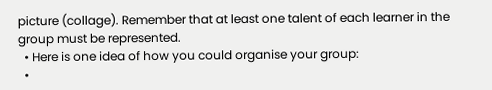picture (collage). Remember that at least one talent of each learner in the group must be represented.
  • Here is one idea of how you could organise your group:
  •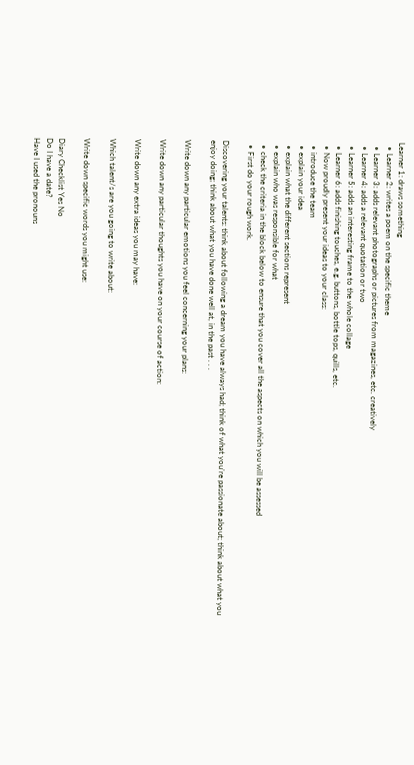Learner 1: draws something
  • Learner 2: writes a poem on the specific theme
  • Learner 3: adds relevant photographs or pictures from magazines, etc. creatively
  • Learner 4: adds a relevant quotation or two
  • Learner 5: adds an interesting frame to the whole collage
  • Learner 6: adds finishing touches, e.g. buttons, bottle tops, quills, etc.
  • Now proudly present your ideas to your class:
  • introduce the team
  • explain your idea
  • explain what the different sections represent
  • explain who was responsible for what
  • check the criteria in the block below to ensure that you cover all the aspects on which you will be assessed
  • First do your rough work.

Discovering your talents: think about following a dream you have always had; think of what you’re passionate about; think about what you enjoy doing; think about what you have done well at, in the past . . .

Write down any particular emotions you feel concerning your plans:

Write down any particular thoughts you have on your course of action:

Write down any extra ideas you may have:

Which talent/s are you going to write about:

Write down specific words you might use:

Diary Checklist Yes No
Do I have a date?
Have I used the pronouns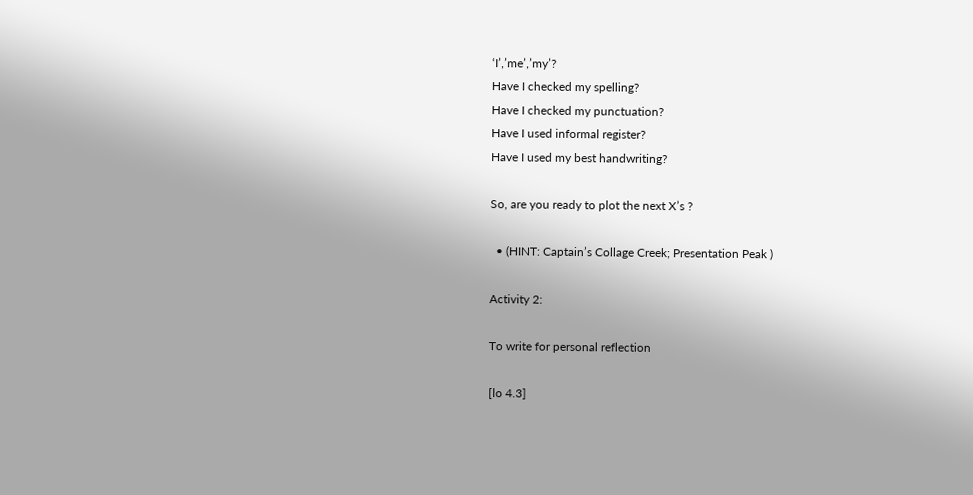‘I’,’me’,’my’?
Have I checked my spelling?
Have I checked my punctuation?
Have I used informal register?
Have I used my best handwriting?

So, are you ready to plot the next X’s ?

  • (HINT: Captain’s Collage Creek; Presentation Peak )

Activity 2:

To write for personal reflection

[lo 4.3]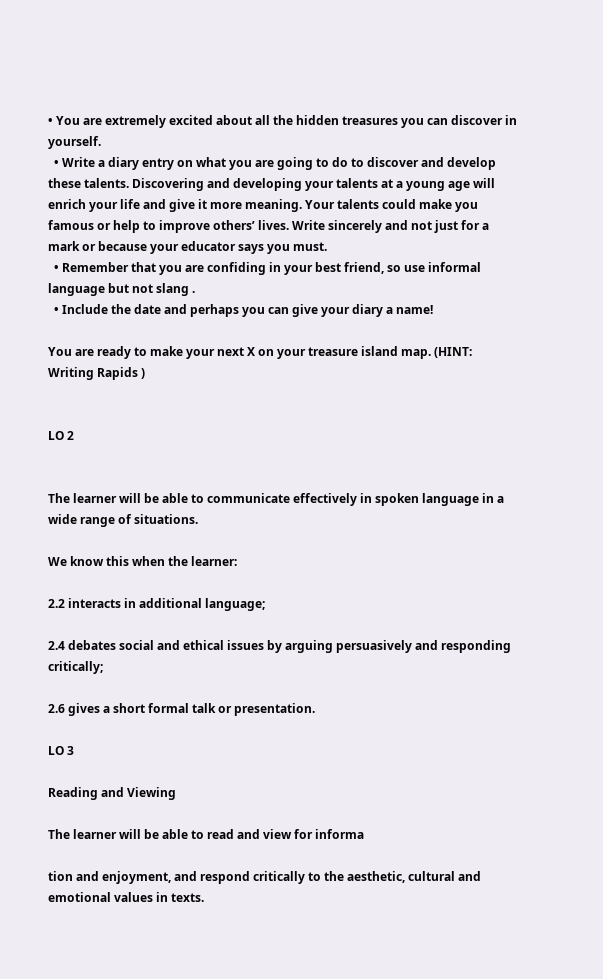• You are extremely excited about all the hidden treasures you can discover in yourself.
  • Write a diary entry on what you are going to do to discover and develop these talents. Discovering and developing your talents at a young age will enrich your life and give it more meaning. Your talents could make you famous or help to improve others’ lives. Write sincerely and not just for a mark or because your educator says you must.
  • Remember that you are confiding in your best friend, so use informal language but not slang .
  • Include the date and perhaps you can give your diary a name!

You are ready to make your next X on your treasure island map. (HINT: Writing Rapids )


LO 2


The learner will be able to communicate effectively in spoken language in a wide range of situations.

We know this when the learner:

2.2 interacts in additional language;

2.4 debates social and ethical issues by arguing persuasively and responding critically;

2.6 gives a short formal talk or presentation.

LO 3

Reading and Viewing

The learner will be able to read and view for informa

tion and enjoyment, and respond critically to the aesthetic, cultural and emotional values in texts.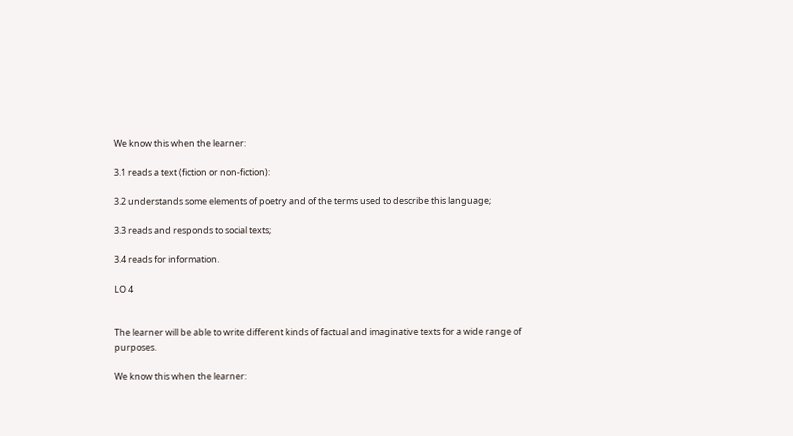We know this when the learner:

3.1 reads a text (fiction or non-fiction):

3.2 understands some elements of poetry and of the terms used to describe this language;

3.3 reads and responds to social texts;

3.4 reads for information.

LO 4


The learner will be able to write different kinds of factual and imaginative texts for a wide range of purposes.

We know this when the learner: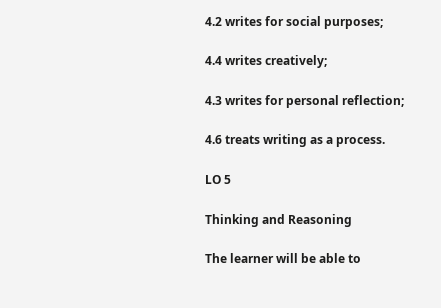4.2 writes for social purposes;

4.4 writes creatively;

4.3 writes for personal reflection;

4.6 treats writing as a process.

LO 5

Thinking and Reasoning

The learner will be able to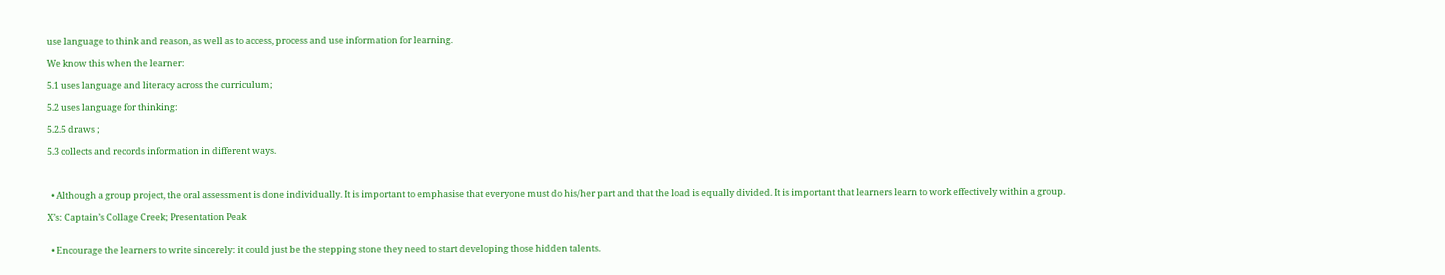use language to think and reason, as well as to access, process and use information for learning.

We know this when the learner:

5.1 uses language and literacy across the curriculum;

5.2 uses language for thinking:

5.2.5 draws ;

5.3 collects and records information in different ways.



  • Although a group project, the oral assessment is done individually. It is important to emphasise that everyone must do his/her part and that the load is equally divided. It is important that learners learn to work effectively within a group.

X’s: Captain’s Collage Creek; Presentation Peak


  • Encourage the learners to write sincerely: it could just be the stepping stone they need to start developing those hidden talents.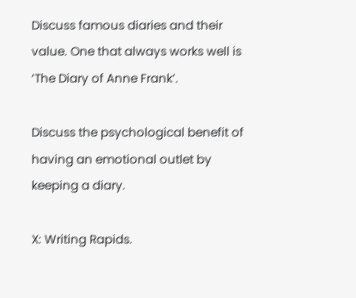Discuss famous diaries and their value. One that always works well is ‘The Diary of Anne Frank’.

Discuss the psychological benefit of having an emotional outlet by keeping a diary.

X: Writing Rapids.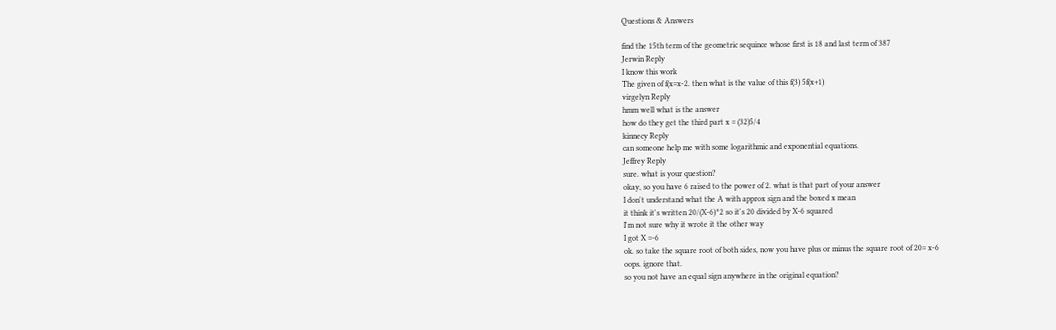Questions & Answers

find the 15th term of the geometric sequince whose first is 18 and last term of 387
Jerwin Reply
I know this work
The given of f(x=x-2. then what is the value of this f(3) 5f(x+1)
virgelyn Reply
hmm well what is the answer
how do they get the third part x = (32)5/4
kinnecy Reply
can someone help me with some logarithmic and exponential equations.
Jeffrey Reply
sure. what is your question?
okay, so you have 6 raised to the power of 2. what is that part of your answer
I don't understand what the A with approx sign and the boxed x mean
it think it's written 20/(X-6)^2 so it's 20 divided by X-6 squared
I'm not sure why it wrote it the other way
I got X =-6
ok. so take the square root of both sides, now you have plus or minus the square root of 20= x-6
oops. ignore that.
so you not have an equal sign anywhere in the original equation?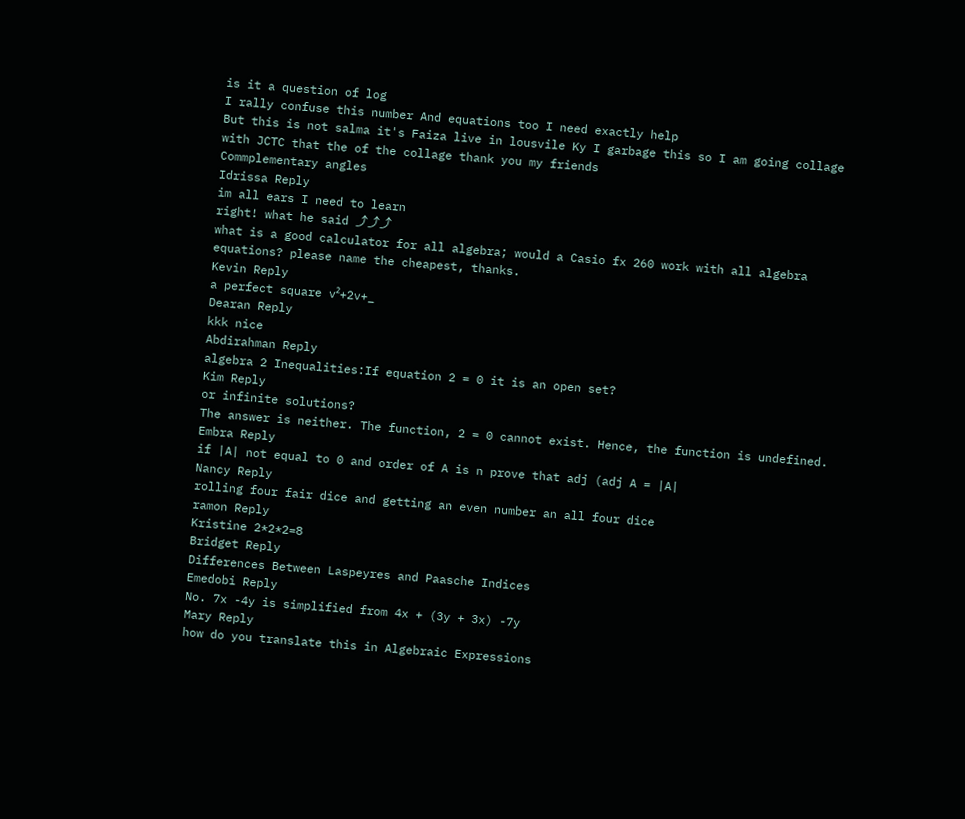is it a question of log
I rally confuse this number And equations too I need exactly help
But this is not salma it's Faiza live in lousvile Ky I garbage this so I am going collage with JCTC that the of the collage thank you my friends
Commplementary angles
Idrissa Reply
im all ears I need to learn
right! what he said ⤴⤴⤴
what is a good calculator for all algebra; would a Casio fx 260 work with all algebra equations? please name the cheapest, thanks.
Kevin Reply
a perfect square v²+2v+_
Dearan Reply
kkk nice
Abdirahman Reply
algebra 2 Inequalities:If equation 2 = 0 it is an open set?
Kim Reply
or infinite solutions?
The answer is neither. The function, 2 = 0 cannot exist. Hence, the function is undefined.
Embra Reply
if |A| not equal to 0 and order of A is n prove that adj (adj A = |A|
Nancy Reply
rolling four fair dice and getting an even number an all four dice
ramon Reply
Kristine 2*2*2=8
Bridget Reply
Differences Between Laspeyres and Paasche Indices
Emedobi Reply
No. 7x -4y is simplified from 4x + (3y + 3x) -7y
Mary Reply
how do you translate this in Algebraic Expressions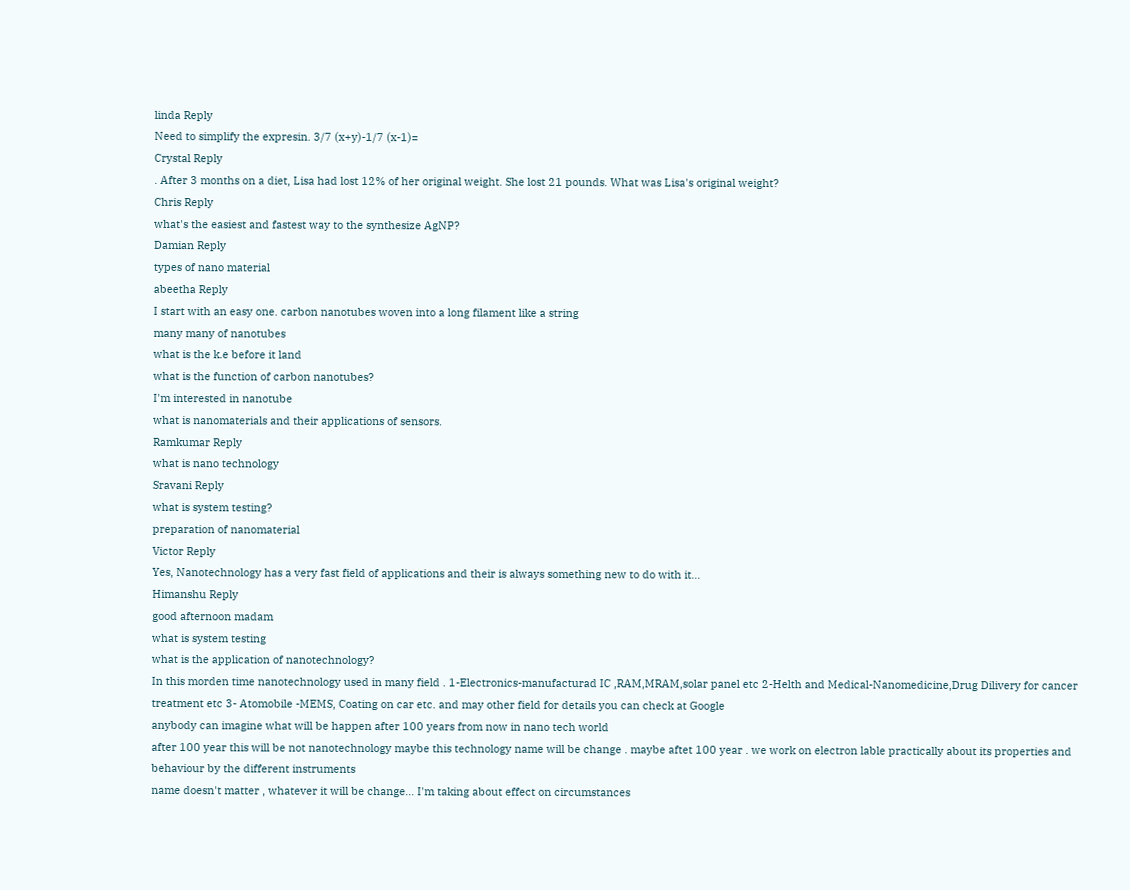linda Reply
Need to simplify the expresin. 3/7 (x+y)-1/7 (x-1)=
Crystal Reply
. After 3 months on a diet, Lisa had lost 12% of her original weight. She lost 21 pounds. What was Lisa's original weight?
Chris Reply
what's the easiest and fastest way to the synthesize AgNP?
Damian Reply
types of nano material
abeetha Reply
I start with an easy one. carbon nanotubes woven into a long filament like a string
many many of nanotubes
what is the k.e before it land
what is the function of carbon nanotubes?
I'm interested in nanotube
what is nanomaterials and their applications of sensors.
Ramkumar Reply
what is nano technology
Sravani Reply
what is system testing?
preparation of nanomaterial
Victor Reply
Yes, Nanotechnology has a very fast field of applications and their is always something new to do with it...
Himanshu Reply
good afternoon madam
what is system testing
what is the application of nanotechnology?
In this morden time nanotechnology used in many field . 1-Electronics-manufacturad IC ,RAM,MRAM,solar panel etc 2-Helth and Medical-Nanomedicine,Drug Dilivery for cancer treatment etc 3- Atomobile -MEMS, Coating on car etc. and may other field for details you can check at Google
anybody can imagine what will be happen after 100 years from now in nano tech world
after 100 year this will be not nanotechnology maybe this technology name will be change . maybe aftet 100 year . we work on electron lable practically about its properties and behaviour by the different instruments
name doesn't matter , whatever it will be change... I'm taking about effect on circumstances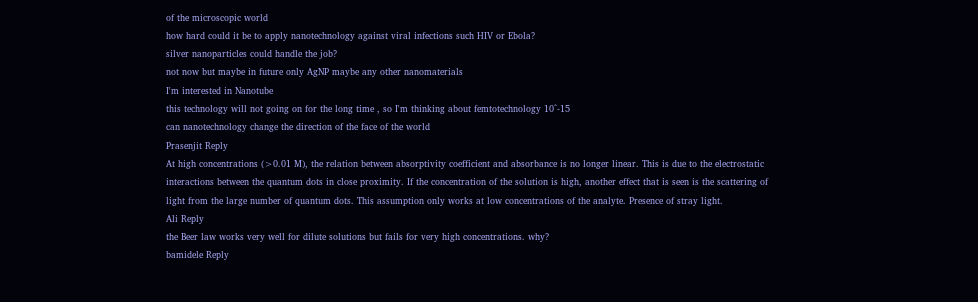of the microscopic world
how hard could it be to apply nanotechnology against viral infections such HIV or Ebola?
silver nanoparticles could handle the job?
not now but maybe in future only AgNP maybe any other nanomaterials
I'm interested in Nanotube
this technology will not going on for the long time , so I'm thinking about femtotechnology 10^-15
can nanotechnology change the direction of the face of the world
Prasenjit Reply
At high concentrations (>0.01 M), the relation between absorptivity coefficient and absorbance is no longer linear. This is due to the electrostatic interactions between the quantum dots in close proximity. If the concentration of the solution is high, another effect that is seen is the scattering of light from the large number of quantum dots. This assumption only works at low concentrations of the analyte. Presence of stray light.
Ali Reply
the Beer law works very well for dilute solutions but fails for very high concentrations. why?
bamidele Reply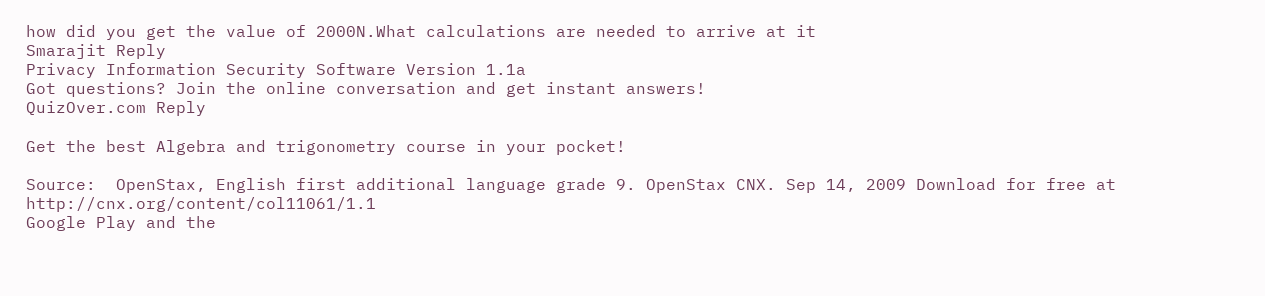how did you get the value of 2000N.What calculations are needed to arrive at it
Smarajit Reply
Privacy Information Security Software Version 1.1a
Got questions? Join the online conversation and get instant answers!
QuizOver.com Reply

Get the best Algebra and trigonometry course in your pocket!

Source:  OpenStax, English first additional language grade 9. OpenStax CNX. Sep 14, 2009 Download for free at http://cnx.org/content/col11061/1.1
Google Play and the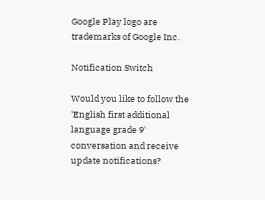Google Play logo are trademarks of Google Inc.

Notification Switch

Would you like to follow the 'English first additional language grade 9' conversation and receive update notifications?